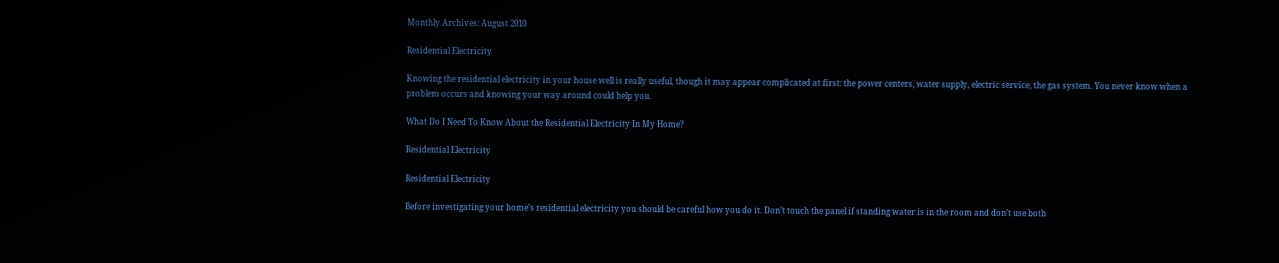Monthly Archives: August 2010

Residential Electricity

Knowing the residential electricity in your house well is really useful, though it may appear complicated at first: the power centers, water supply, electric service, the gas system. You never know when a problem occurs and knowing your way around could help you.

What Do I Need To Know About the Residential Electricity In My Home?

Residential Electricity

Residential Electricity

Before investigating your home’s residential electricity you should be careful how you do it. Don’t touch the panel if standing water is in the room and don’t use both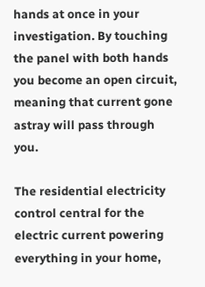hands at once in your investigation. By touching the panel with both hands you become an open circuit, meaning that current gone astray will pass through you.

The residential electricity control central for the electric current powering everything in your home,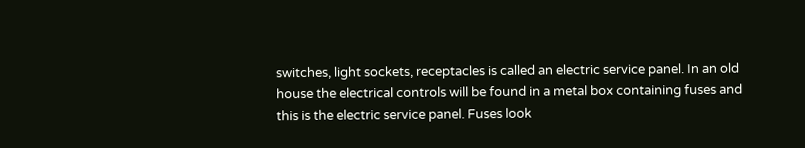switches, light sockets, receptacles is called an electric service panel. In an old house the electrical controls will be found in a metal box containing fuses and this is the electric service panel. Fuses look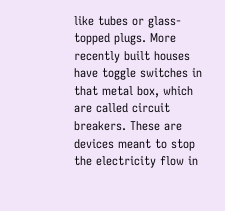like tubes or glass-topped plugs. More recently built houses have toggle switches in that metal box, which are called circuit breakers. These are devices meant to stop the electricity flow in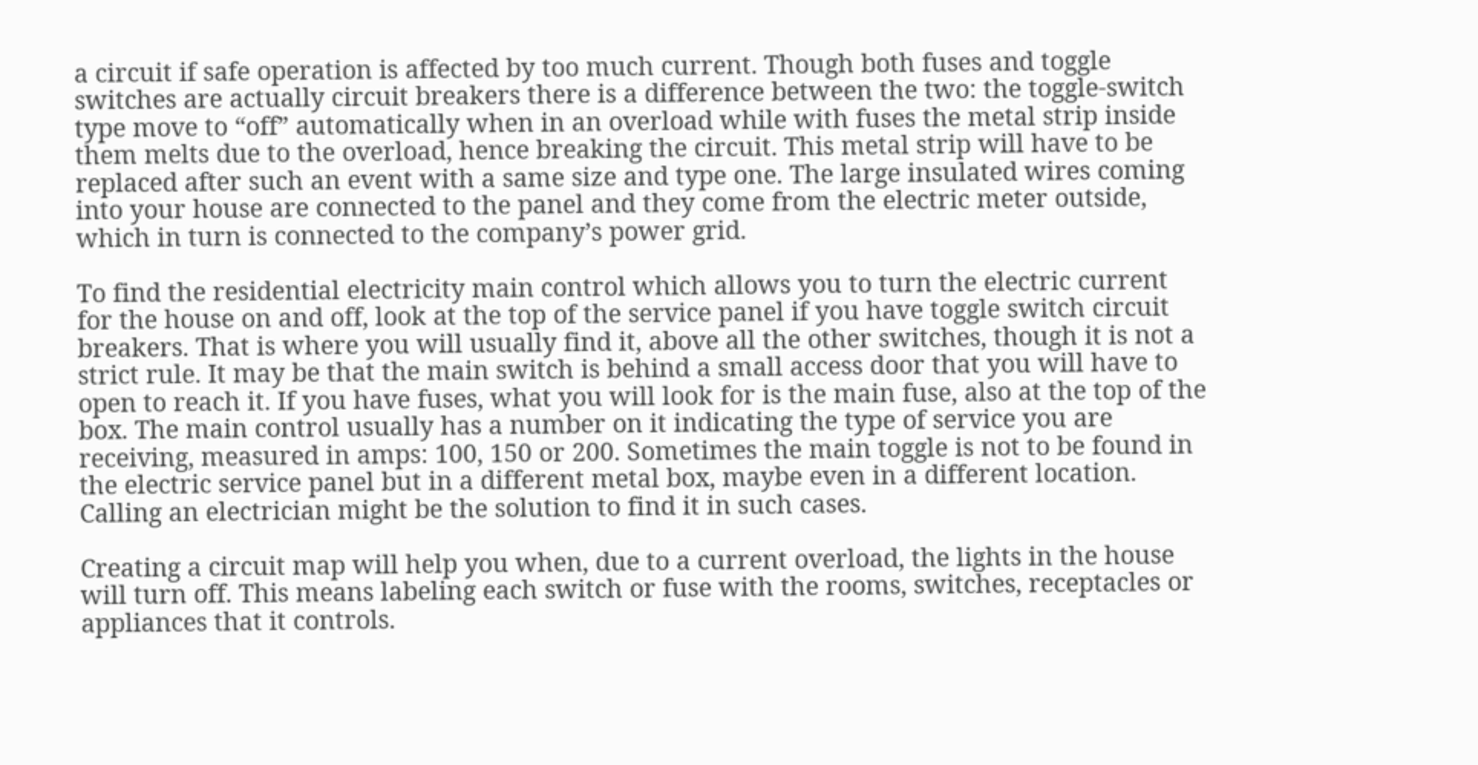a circuit if safe operation is affected by too much current. Though both fuses and toggle switches are actually circuit breakers there is a difference between the two: the toggle-switch type move to “off” automatically when in an overload while with fuses the metal strip inside them melts due to the overload, hence breaking the circuit. This metal strip will have to be replaced after such an event with a same size and type one. The large insulated wires coming into your house are connected to the panel and they come from the electric meter outside, which in turn is connected to the company’s power grid.

To find the residential electricity main control which allows you to turn the electric current for the house on and off, look at the top of the service panel if you have toggle switch circuit breakers. That is where you will usually find it, above all the other switches, though it is not a strict rule. It may be that the main switch is behind a small access door that you will have to open to reach it. If you have fuses, what you will look for is the main fuse, also at the top of the box. The main control usually has a number on it indicating the type of service you are receiving, measured in amps: 100, 150 or 200. Sometimes the main toggle is not to be found in the electric service panel but in a different metal box, maybe even in a different location. Calling an electrician might be the solution to find it in such cases.

Creating a circuit map will help you when, due to a current overload, the lights in the house will turn off. This means labeling each switch or fuse with the rooms, switches, receptacles or appliances that it controls.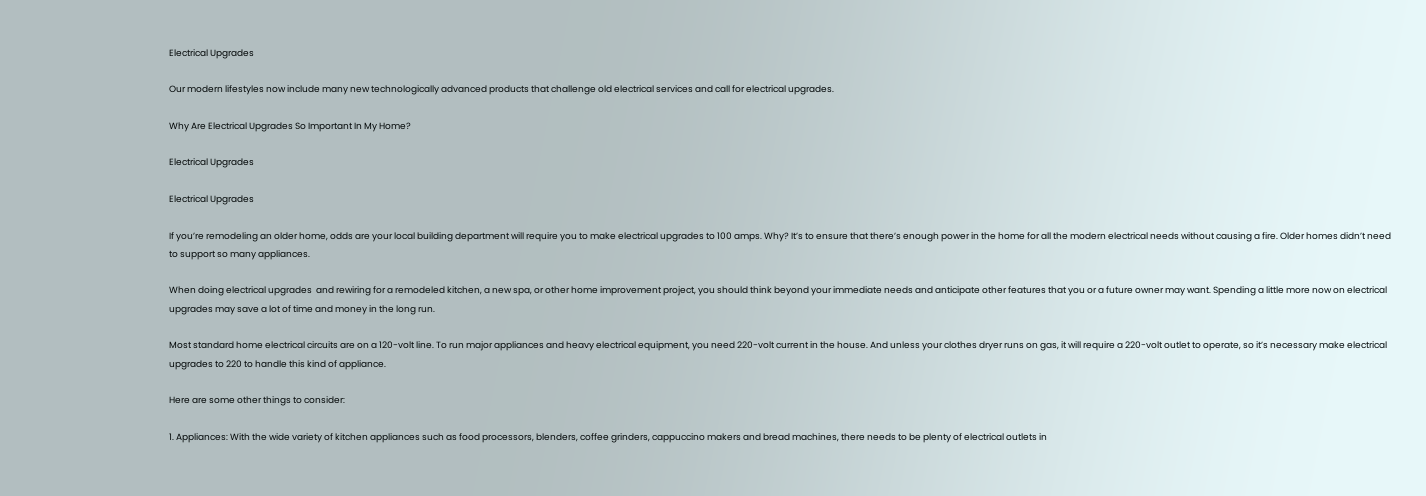Electrical Upgrades

Our modern lifestyles now include many new technologically advanced products that challenge old electrical services and call for electrical upgrades.

Why Are Electrical Upgrades So Important In My Home?

Electrical Upgrades

Electrical Upgrades

If you’re remodeling an older home, odds are your local building department will require you to make electrical upgrades to 100 amps. Why? It’s to ensure that there’s enough power in the home for all the modern electrical needs without causing a fire. Older homes didn’t need to support so many appliances.

When doing electrical upgrades  and rewiring for a remodeled kitchen, a new spa, or other home improvement project, you should think beyond your immediate needs and anticipate other features that you or a future owner may want. Spending a little more now on electrical upgrades may save a lot of time and money in the long run.

Most standard home electrical circuits are on a 120-volt line. To run major appliances and heavy electrical equipment, you need 220-volt current in the house. And unless your clothes dryer runs on gas, it will require a 220-volt outlet to operate, so it’s necessary make electrical upgrades to 220 to handle this kind of appliance.

Here are some other things to consider:

1. Appliances: With the wide variety of kitchen appliances such as food processors, blenders, coffee grinders, cappuccino makers and bread machines, there needs to be plenty of electrical outlets in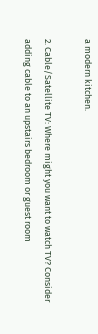a modern kitchen.

2. Cable/Satellite TV: Where might you want to watch TV? Consider adding cable to an upstairs bedroom or guest room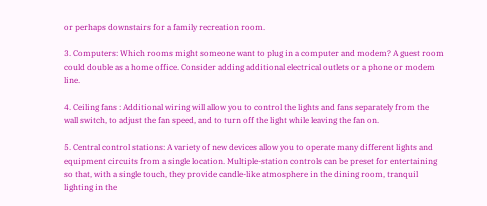or perhaps downstairs for a family recreation room.

3. Computers: Which rooms might someone want to plug in a computer and modem? A guest room could double as a home office. Consider adding additional electrical outlets or a phone or modem line.

4. Ceiling fans : Additional wiring will allow you to control the lights and fans separately from the wall switch, to adjust the fan speed, and to turn off the light while leaving the fan on.

5. Central control stations: A variety of new devices allow you to operate many different lights and equipment circuits from a single location. Multiple-station controls can be preset for entertaining so that, with a single touch, they provide candle-like atmosphere in the dining room, tranquil lighting in the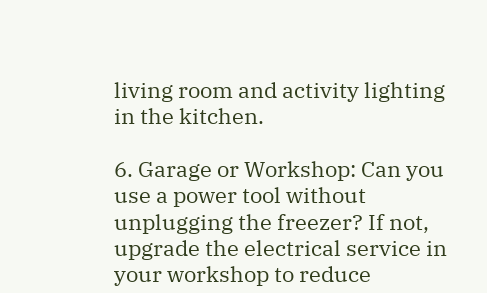living room and activity lighting in the kitchen.

6. Garage or Workshop: Can you use a power tool without unplugging the freezer? If not, upgrade the electrical service in your workshop to reduce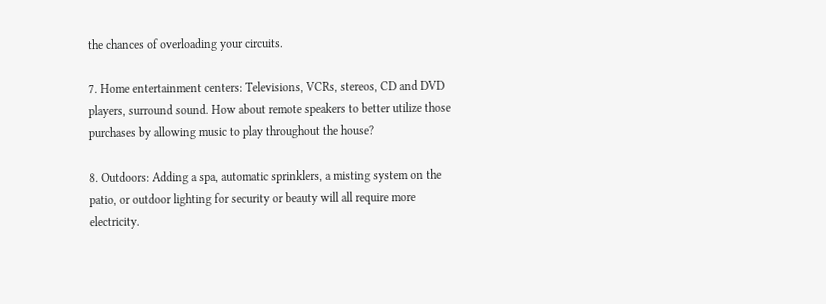the chances of overloading your circuits.

7. Home entertainment centers: Televisions, VCRs, stereos, CD and DVD players, surround sound. How about remote speakers to better utilize those purchases by allowing music to play throughout the house?

8. Outdoors: Adding a spa, automatic sprinklers, a misting system on the patio, or outdoor lighting for security or beauty will all require more electricity.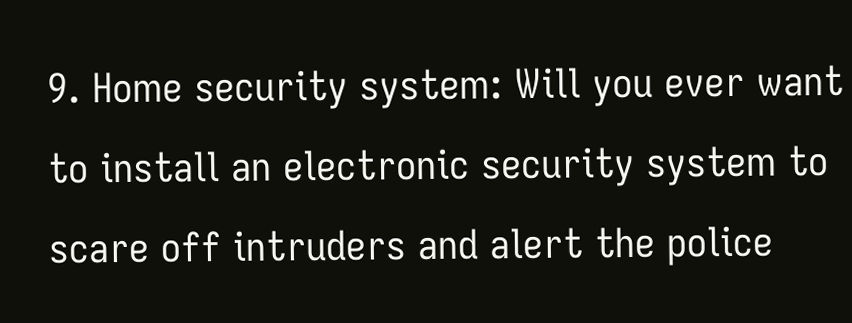9. Home security system: Will you ever want to install an electronic security system to scare off intruders and alert the police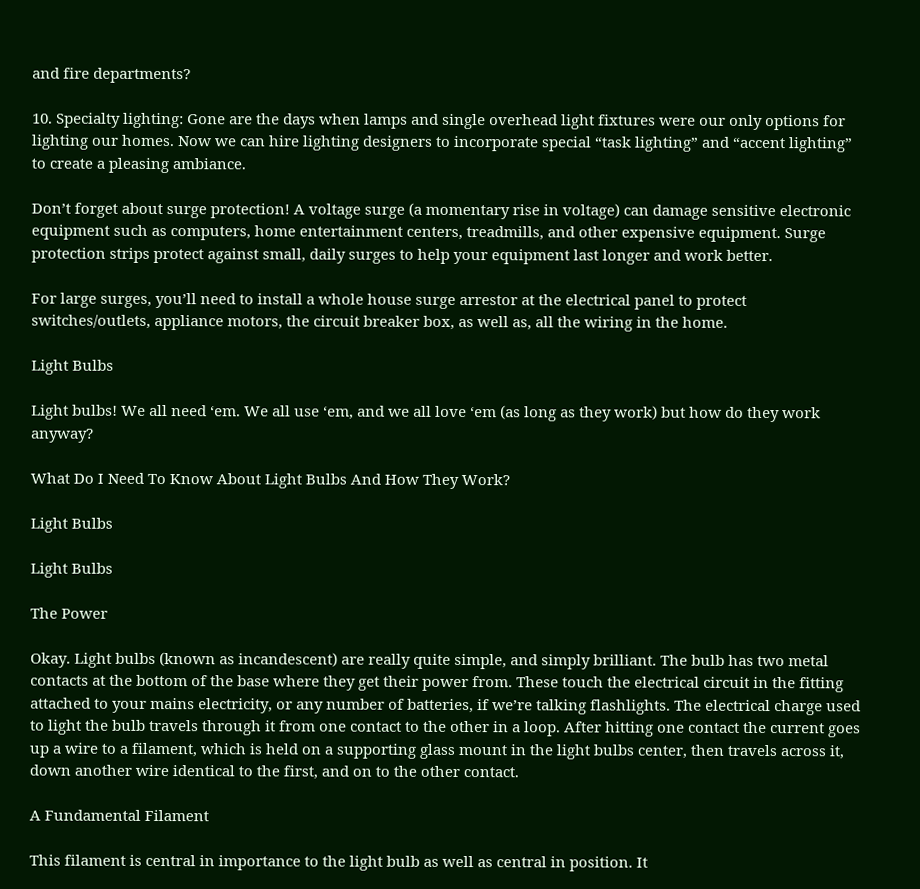and fire departments?

10. Specialty lighting: Gone are the days when lamps and single overhead light fixtures were our only options for lighting our homes. Now we can hire lighting designers to incorporate special “task lighting” and “accent lighting” to create a pleasing ambiance.

Don’t forget about surge protection! A voltage surge (a momentary rise in voltage) can damage sensitive electronic equipment such as computers, home entertainment centers, treadmills, and other expensive equipment. Surge protection strips protect against small, daily surges to help your equipment last longer and work better.

For large surges, you’ll need to install a whole house surge arrestor at the electrical panel to protect switches/outlets, appliance motors, the circuit breaker box, as well as, all the wiring in the home.

Light Bulbs

Light bulbs! We all need ‘em. We all use ‘em, and we all love ‘em (as long as they work) but how do they work anyway?

What Do I Need To Know About Light Bulbs And How They Work?

Light Bulbs

Light Bulbs

The Power

Okay. Light bulbs (known as incandescent) are really quite simple, and simply brilliant. The bulb has two metal contacts at the bottom of the base where they get their power from. These touch the electrical circuit in the fitting attached to your mains electricity, or any number of batteries, if we’re talking flashlights. The electrical charge used to light the bulb travels through it from one contact to the other in a loop. After hitting one contact the current goes up a wire to a filament, which is held on a supporting glass mount in the light bulbs center, then travels across it, down another wire identical to the first, and on to the other contact.

A Fundamental Filament

This filament is central in importance to the light bulb as well as central in position. It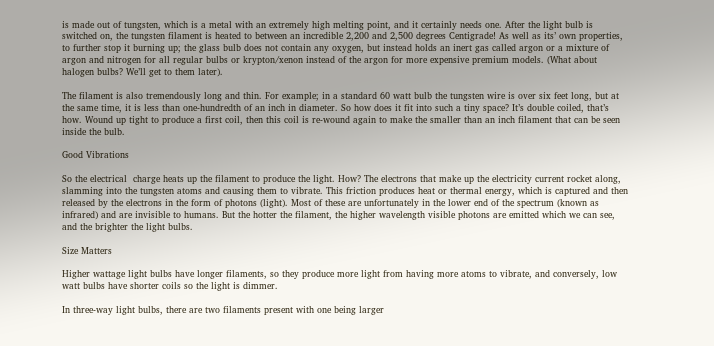is made out of tungsten, which is a metal with an extremely high melting point, and it certainly needs one. After the light bulb is switched on, the tungsten filament is heated to between an incredible 2,200 and 2,500 degrees Centigrade! As well as its’ own properties, to further stop it burning up; the glass bulb does not contain any oxygen, but instead holds an inert gas called argon or a mixture of argon and nitrogen for all regular bulbs or krypton/xenon instead of the argon for more expensive premium models. (What about halogen bulbs? We’ll get to them later).

The filament is also tremendously long and thin. For example; in a standard 60 watt bulb the tungsten wire is over six feet long, but at the same time, it is less than one-hundredth of an inch in diameter. So how does it fit into such a tiny space? It’s double coiled, that’s how. Wound up tight to produce a first coil, then this coil is re-wound again to make the smaller than an inch filament that can be seen inside the bulb.

Good Vibrations

So the electrical  charge heats up the filament to produce the light. How? The electrons that make up the electricity current rocket along, slamming into the tungsten atoms and causing them to vibrate. This friction produces heat or thermal energy, which is captured and then released by the electrons in the form of photons (light). Most of these are unfortunately in the lower end of the spectrum (known as infrared) and are invisible to humans. But the hotter the filament, the higher wavelength visible photons are emitted which we can see, and the brighter the light bulbs.

Size Matters

Higher wattage light bulbs have longer filaments, so they produce more light from having more atoms to vibrate, and conversely, low watt bulbs have shorter coils so the light is dimmer.

In three-way light bulbs, there are two filaments present with one being larger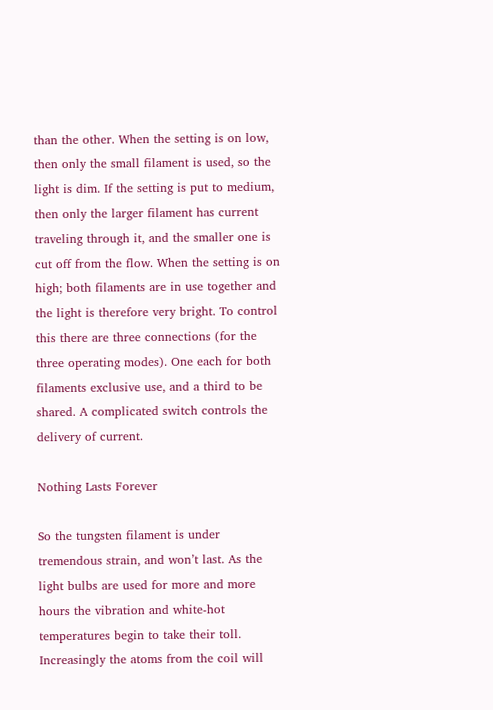than the other. When the setting is on low, then only the small filament is used, so the light is dim. If the setting is put to medium, then only the larger filament has current traveling through it, and the smaller one is cut off from the flow. When the setting is on high; both filaments are in use together and the light is therefore very bright. To control this there are three connections (for the three operating modes). One each for both filaments exclusive use, and a third to be shared. A complicated switch controls the delivery of current.

Nothing Lasts Forever

So the tungsten filament is under tremendous strain, and won’t last. As the light bulbs are used for more and more hours the vibration and white-hot temperatures begin to take their toll. Increasingly the atoms from the coil will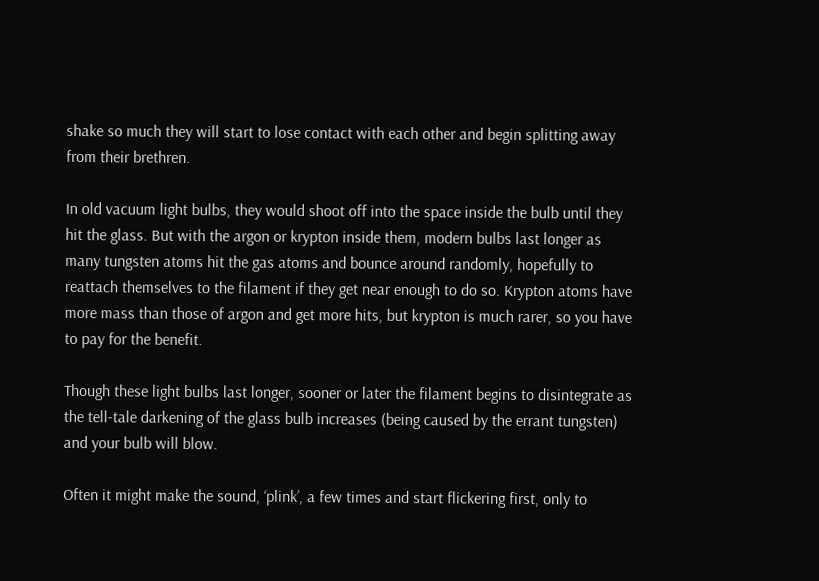shake so much they will start to lose contact with each other and begin splitting away from their brethren.

In old vacuum light bulbs, they would shoot off into the space inside the bulb until they hit the glass. But with the argon or krypton inside them, modern bulbs last longer as many tungsten atoms hit the gas atoms and bounce around randomly, hopefully to reattach themselves to the filament if they get near enough to do so. Krypton atoms have more mass than those of argon and get more hits, but krypton is much rarer, so you have to pay for the benefit.

Though these light bulbs last longer, sooner or later the filament begins to disintegrate as the tell-tale darkening of the glass bulb increases (being caused by the errant tungsten) and your bulb will blow.

Often it might make the sound, ‘plink’, a few times and start flickering first, only to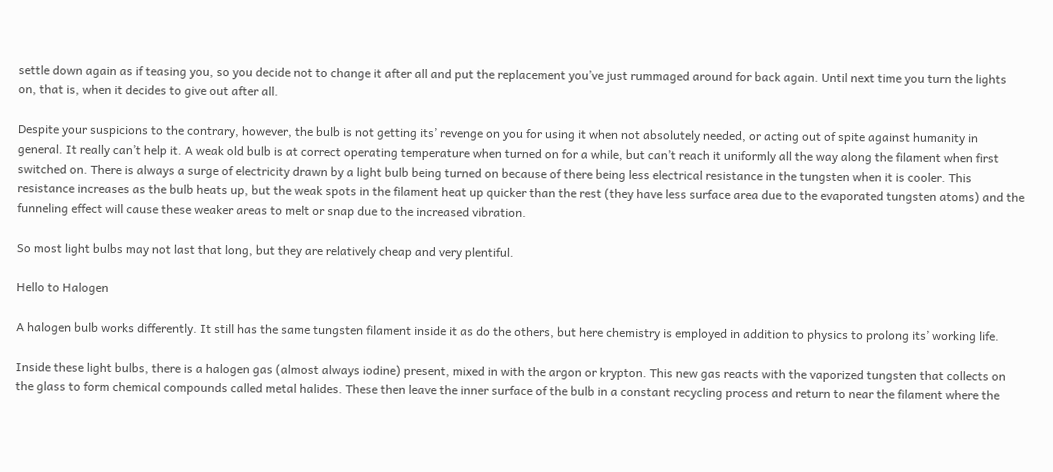settle down again as if teasing you, so you decide not to change it after all and put the replacement you’ve just rummaged around for back again. Until next time you turn the lights on, that is, when it decides to give out after all.

Despite your suspicions to the contrary, however, the bulb is not getting its’ revenge on you for using it when not absolutely needed, or acting out of spite against humanity in general. It really can’t help it. A weak old bulb is at correct operating temperature when turned on for a while, but can’t reach it uniformly all the way along the filament when first switched on. There is always a surge of electricity drawn by a light bulb being turned on because of there being less electrical resistance in the tungsten when it is cooler. This resistance increases as the bulb heats up, but the weak spots in the filament heat up quicker than the rest (they have less surface area due to the evaporated tungsten atoms) and the funneling effect will cause these weaker areas to melt or snap due to the increased vibration.

So most light bulbs may not last that long, but they are relatively cheap and very plentiful.

Hello to Halogen

A halogen bulb works differently. It still has the same tungsten filament inside it as do the others, but here chemistry is employed in addition to physics to prolong its’ working life.

Inside these light bulbs, there is a halogen gas (almost always iodine) present, mixed in with the argon or krypton. This new gas reacts with the vaporized tungsten that collects on the glass to form chemical compounds called metal halides. These then leave the inner surface of the bulb in a constant recycling process and return to near the filament where the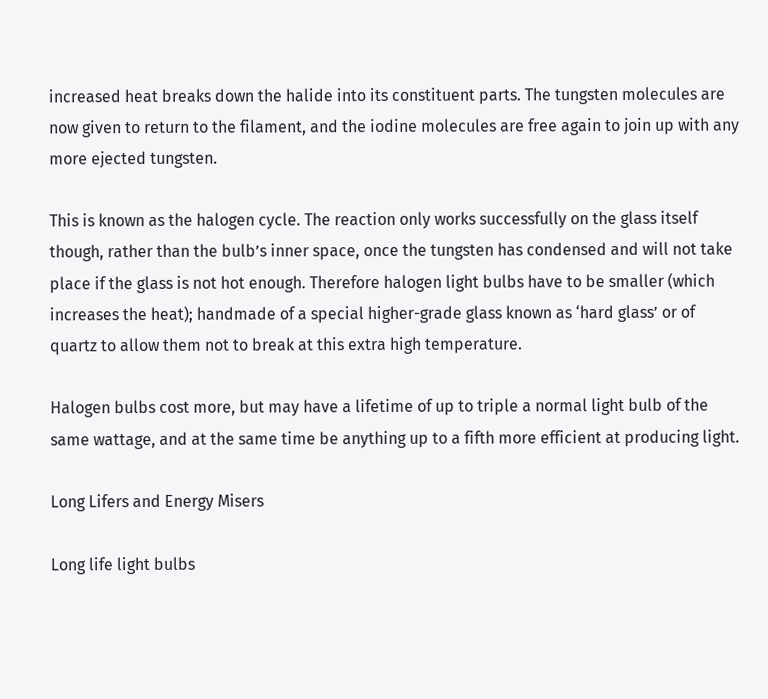increased heat breaks down the halide into its constituent parts. The tungsten molecules are now given to return to the filament, and the iodine molecules are free again to join up with any more ejected tungsten.

This is known as the halogen cycle. The reaction only works successfully on the glass itself though, rather than the bulb’s inner space, once the tungsten has condensed and will not take place if the glass is not hot enough. Therefore halogen light bulbs have to be smaller (which increases the heat); handmade of a special higher-grade glass known as ‘hard glass’ or of quartz to allow them not to break at this extra high temperature.

Halogen bulbs cost more, but may have a lifetime of up to triple a normal light bulb of the same wattage, and at the same time be anything up to a fifth more efficient at producing light.

Long Lifers and Energy Misers

Long life light bulbs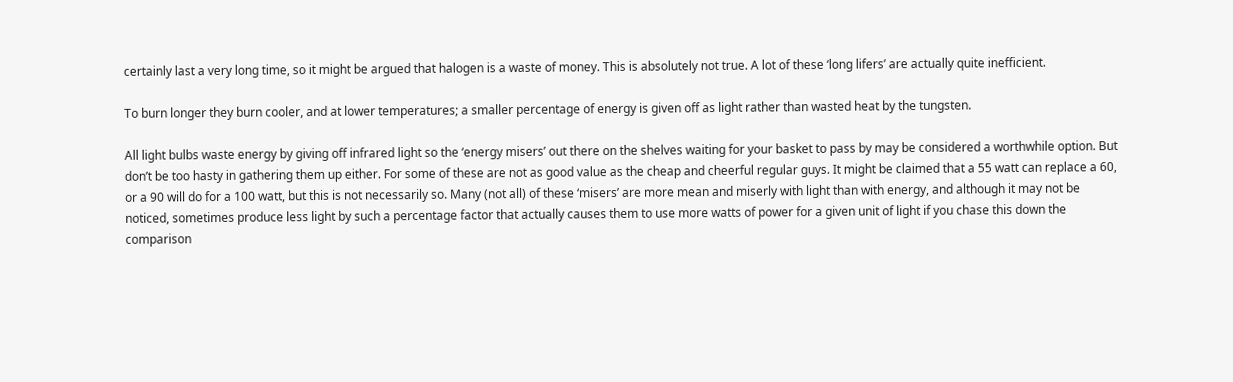certainly last a very long time, so it might be argued that halogen is a waste of money. This is absolutely not true. A lot of these ‘long lifers’ are actually quite inefficient.

To burn longer they burn cooler, and at lower temperatures; a smaller percentage of energy is given off as light rather than wasted heat by the tungsten.

All light bulbs waste energy by giving off infrared light so the ‘energy misers’ out there on the shelves waiting for your basket to pass by may be considered a worthwhile option. But don’t be too hasty in gathering them up either. For some of these are not as good value as the cheap and cheerful regular guys. It might be claimed that a 55 watt can replace a 60, or a 90 will do for a 100 watt, but this is not necessarily so. Many (not all) of these ‘misers’ are more mean and miserly with light than with energy, and although it may not be noticed, sometimes produce less light by such a percentage factor that actually causes them to use more watts of power for a given unit of light if you chase this down the comparison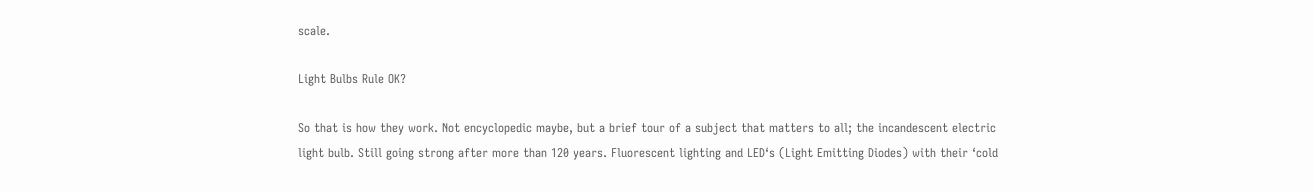scale.

Light Bulbs Rule OK?

So that is how they work. Not encyclopedic maybe, but a brief tour of a subject that matters to all; the incandescent electric light bulb. Still going strong after more than 120 years. Fluorescent lighting and LED‘s (Light Emitting Diodes) with their ‘cold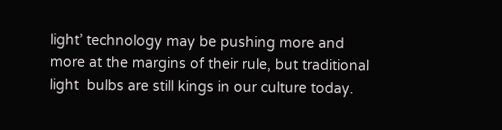light’ technology may be pushing more and more at the margins of their rule, but traditional light  bulbs are still kings in our culture today.